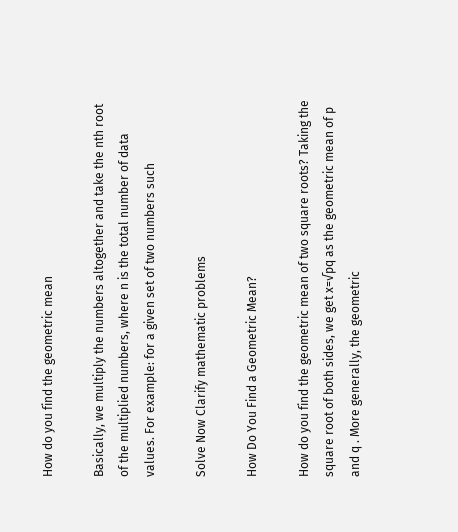How do you find the geometric mean

Basically, we multiply the numbers altogether and take the nth root of the multiplied numbers, where n is the total number of data values. For example: for a given set of two numbers such

Solve Now Clarify mathematic problems

How Do You Find a Geometric Mean?

How do you find the geometric mean of two square roots? Taking the square root of both sides, we get x=√pq as the geometric mean of p and q . More generally, the geometric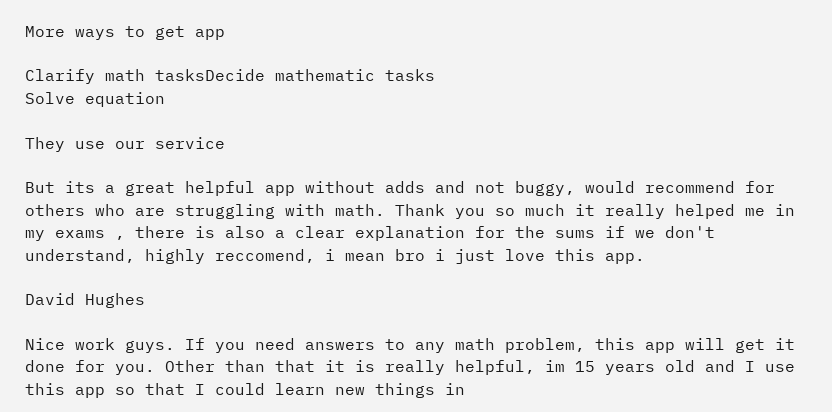More ways to get app

Clarify math tasksDecide mathematic tasks
Solve equation

They use our service

But its a great helpful app without adds and not buggy, would recommend for others who are struggling with math. Thank you so much it really helped me in my exams , there is also a clear explanation for the sums if we don't understand, highly reccomend, i mean bro i just love this app.

David Hughes

Nice work guys. If you need answers to any math problem, this app will get it done for you. Other than that it is really helpful, im 15 years old and I use this app so that I could learn new things in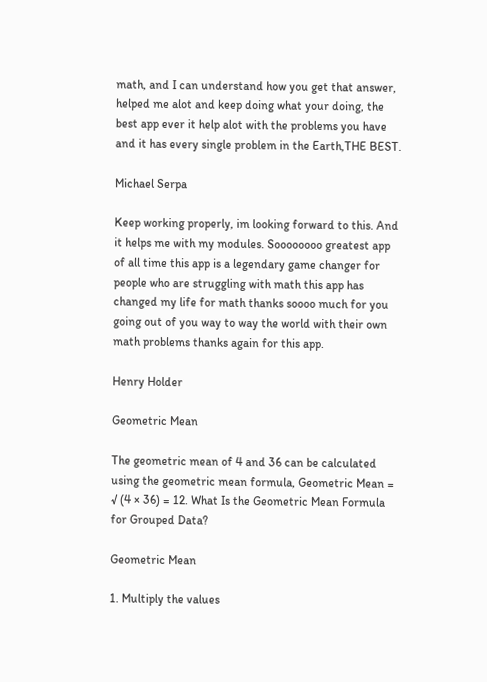math, and I can understand how you get that answer, helped me alot and keep doing what your doing, the best app ever it help alot with the problems you have and it has every single problem in the Earth,THE BEST.

Michael Serpa

Keep working properly, im looking forward to this. And it helps me with my modules. Soooooooo greatest app of all time this app is a legendary game changer for people who are struggling with math this app has changed my life for math thanks soooo much for you going out of you way to way the world with their own math problems thanks again for this app.

Henry Holder

Geometric Mean

The geometric mean of 4 and 36 can be calculated using the geometric mean formula, Geometric Mean = √ (4 × 36) = 12. What Is the Geometric Mean Formula for Grouped Data?

Geometric Mean

1. Multiply the values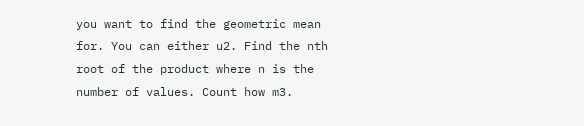you want to find the geometric mean for. You can either u2. Find the nth root of the product where n is the number of values. Count how m3.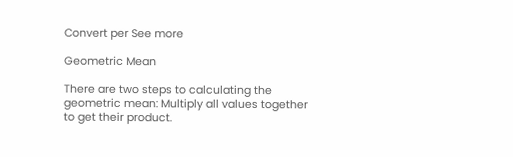Convert per See more

Geometric Mean

There are two steps to calculating the geometric mean: Multiply all values together to get their product.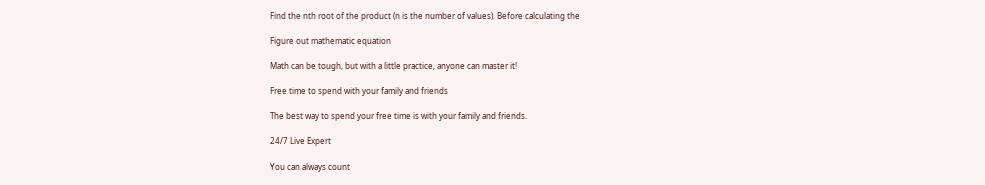Find the nth root of the product (n is the number of values). Before calculating the

Figure out mathematic equation

Math can be tough, but with a little practice, anyone can master it!

Free time to spend with your family and friends

The best way to spend your free time is with your family and friends.

24/7 Live Expert

You can always count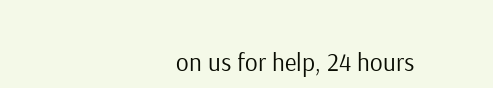on us for help, 24 hours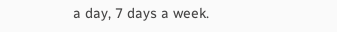a day, 7 days a week.